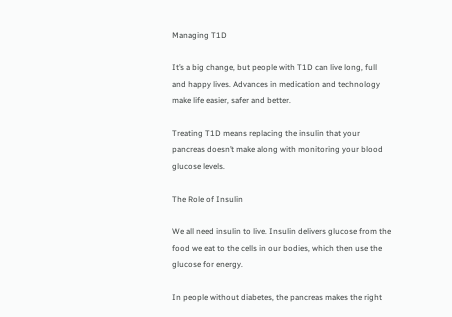Managing T1D

It’s a big change, but people with T1D can live long, full and happy lives. Advances in medication and technology make life easier, safer and better.

Treating T1D means replacing the insulin that your pancreas doesn’t make along with monitoring your blood glucose levels.

The Role of Insulin

We all need insulin to live. Insulin delivers glucose from the food we eat to the cells in our bodies, which then use the glucose for energy.

In people without diabetes, the pancreas makes the right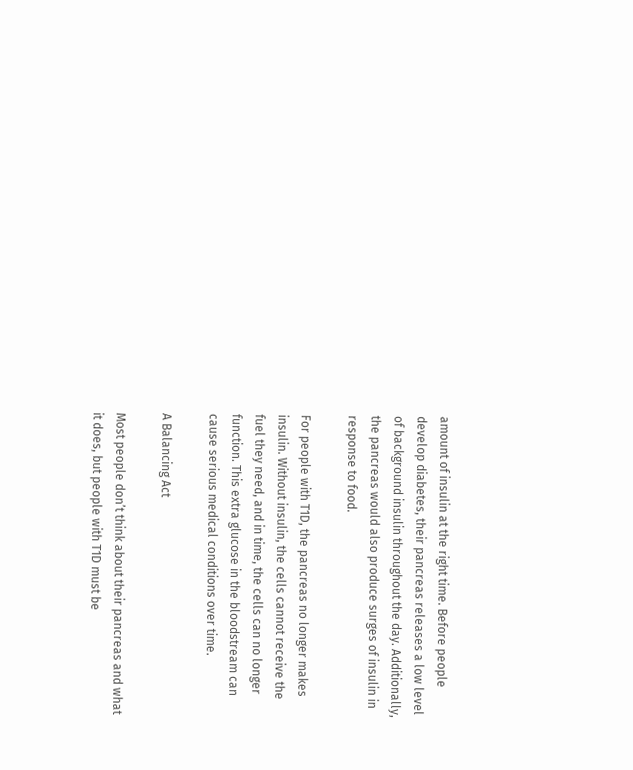amount of insulin at the right time. Before people develop diabetes, their pancreas releases a low level of background insulin throughout the day. Additionally, the pancreas would also produce surges of insulin in response to food.

For people with T1D, the pancreas no longer makes insulin. Without insulin, the cells cannot receive the fuel they need, and in time, the cells can no longer function. This extra glucose in the bloodstream can cause serious medical conditions over time.

A Balancing Act

Most people don’t think about their pancreas and what it does, but people with T1D must be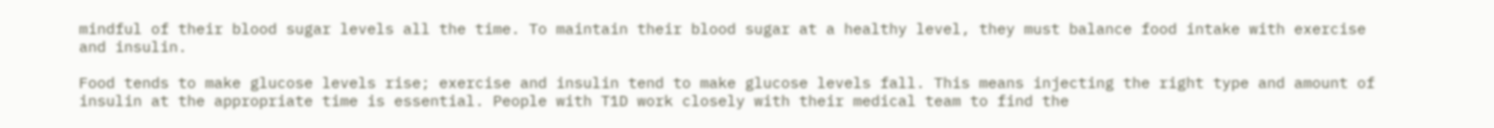mindful of their blood sugar levels all the time. To maintain their blood sugar at a healthy level, they must balance food intake with exercise and insulin.

Food tends to make glucose levels rise; exercise and insulin tend to make glucose levels fall. This means injecting the right type and amount of insulin at the appropriate time is essential. People with T1D work closely with their medical team to find the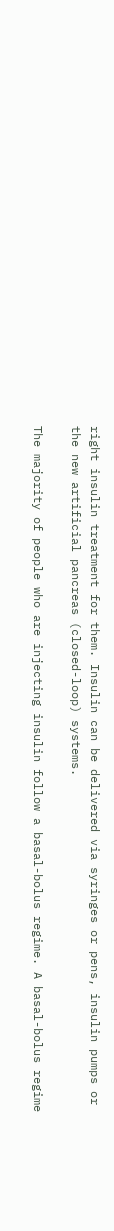right insulin treatment for them. Insulin can be delivered via syringes or pens, insulin pumps or the new artificial pancreas (closed-loop) systems.

The majority of people who are injecting insulin follow a basal-bolus regime. A basal-bolus regime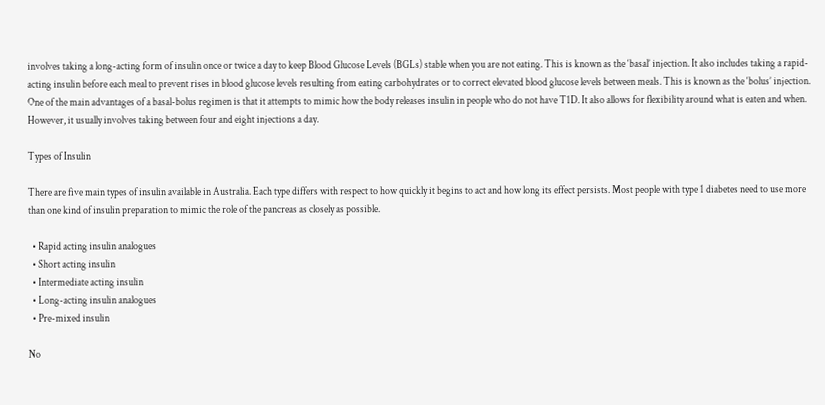involves taking a long-acting form of insulin once or twice a day to keep Blood Glucose Levels (BGLs) stable when you are not eating. This is known as the ‘basal’ injection. It also includes taking a rapid-acting insulin before each meal to prevent rises in blood glucose levels resulting from eating carbohydrates or to correct elevated blood glucose levels between meals. This is known as the ‘bolus’ injection. One of the main advantages of a basal-bolus regimen is that it attempts to mimic how the body releases insulin in people who do not have T1D. It also allows for flexibility around what is eaten and when. However, it usually involves taking between four and eight injections a day.

Types of Insulin

There are five main types of insulin available in Australia. Each type differs with respect to how quickly it begins to act and how long its effect persists. Most people with type 1 diabetes need to use more than one kind of insulin preparation to mimic the role of the pancreas as closely as possible.

  • Rapid acting insulin analogues
  • Short acting insulin
  • Intermediate acting insulin
  • Long-acting insulin analogues
  • Pre-mixed insulin

No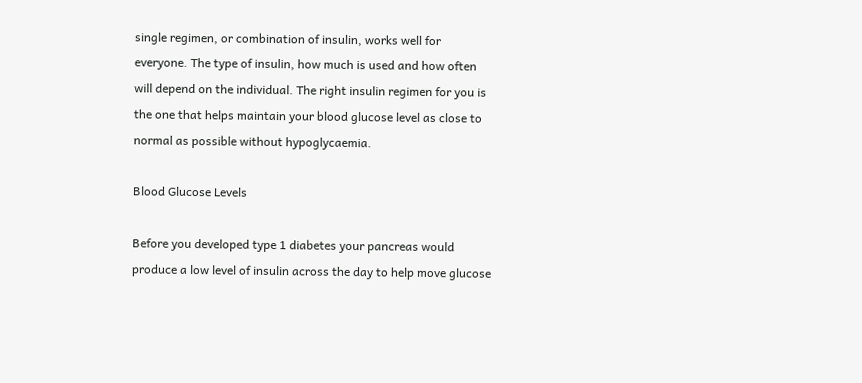single regimen, or combination of insulin, works well for everyone. The type of insulin, how much is used and how often will depend on the individual. The right insulin regimen for you is the one that helps maintain your blood glucose level as close to normal as possible without hypoglycaemia.

Blood Glucose Levels

Before you developed type 1 diabetes your pancreas would produce a low level of insulin across the day to help move glucose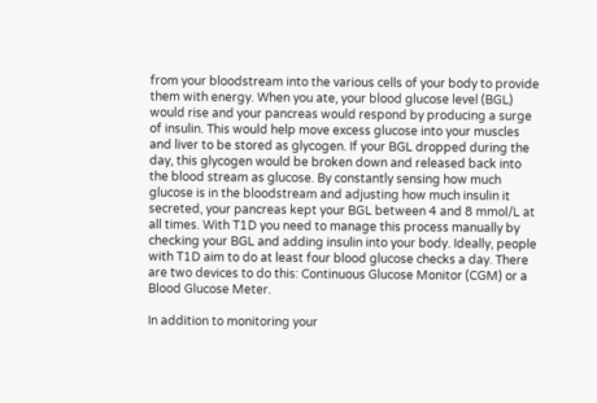from your bloodstream into the various cells of your body to provide them with energy. When you ate, your blood glucose level (BGL) would rise and your pancreas would respond by producing a surge of insulin. This would help move excess glucose into your muscles and liver to be stored as glycogen. If your BGL dropped during the day, this glycogen would be broken down and released back into the blood stream as glucose. By constantly sensing how much glucose is in the bloodstream and adjusting how much insulin it secreted, your pancreas kept your BGL between 4 and 8 mmol/L at all times. With T1D you need to manage this process manually by checking your BGL and adding insulin into your body. Ideally, people with T1D aim to do at least four blood glucose checks a day. There are two devices to do this: Continuous Glucose Monitor (CGM) or a Blood Glucose Meter.

In addition to monitoring your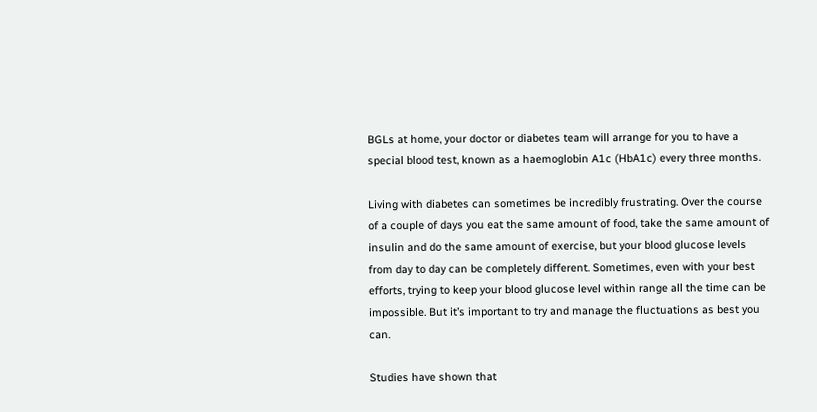BGLs at home, your doctor or diabetes team will arrange for you to have a special blood test, known as a haemoglobin A1c (HbA1c) every three months.

Living with diabetes can sometimes be incredibly frustrating. Over the course of a couple of days you eat the same amount of food, take the same amount of insulin and do the same amount of exercise, but your blood glucose levels from day to day can be completely different. Sometimes, even with your best efforts, trying to keep your blood glucose level within range all the time can be impossible. But it’s important to try and manage the fluctuations as best you can.

Studies have shown that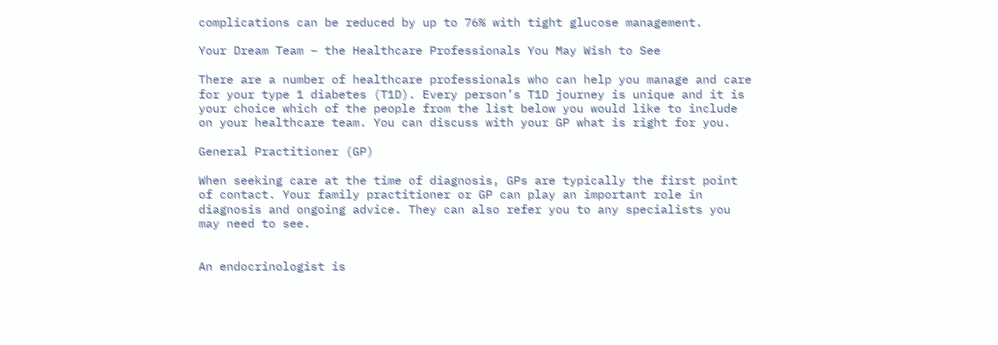complications can be reduced by up to 76% with tight glucose management.

Your Dream Team – the Healthcare Professionals You May Wish to See

There are a number of healthcare professionals who can help you manage and care for your type 1 diabetes (T1D). Every person’s T1D journey is unique and it is your choice which of the people from the list below you would like to include on your healthcare team. You can discuss with your GP what is right for you.

General Practitioner (GP)

When seeking care at the time of diagnosis, GPs are typically the first point of contact. Your family practitioner or GP can play an important role in diagnosis and ongoing advice. They can also refer you to any specialists you may need to see.


An endocrinologist is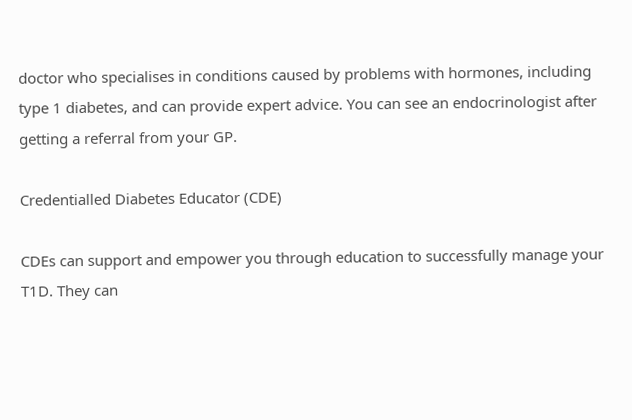doctor who specialises in conditions caused by problems with hormones, including type 1 diabetes, and can provide expert advice. You can see an endocrinologist after getting a referral from your GP.

Credentialled Diabetes Educator (CDE)

CDEs can support and empower you through education to successfully manage your T1D. They can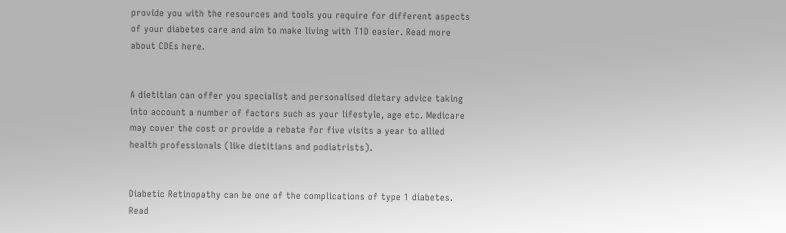provide you with the resources and tools you require for different aspects of your diabetes care and aim to make living with T1D easier. Read more about CDEs here.


A dietitian can offer you specialist and personalised dietary advice taking into account a number of factors such as your lifestyle, age etc. Medicare may cover the cost or provide a rebate for five visits a year to allied health professionals (like dietitians and podiatrists).


Diabetic Retinopathy can be one of the complications of type 1 diabetes. Read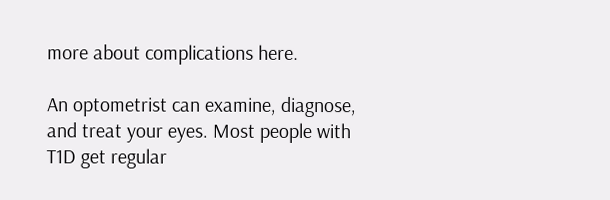more about complications here.

An optometrist can examine, diagnose, and treat your eyes. Most people with T1D get regular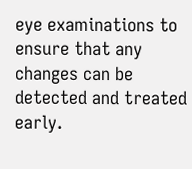eye examinations to ensure that any changes can be detected and treated early.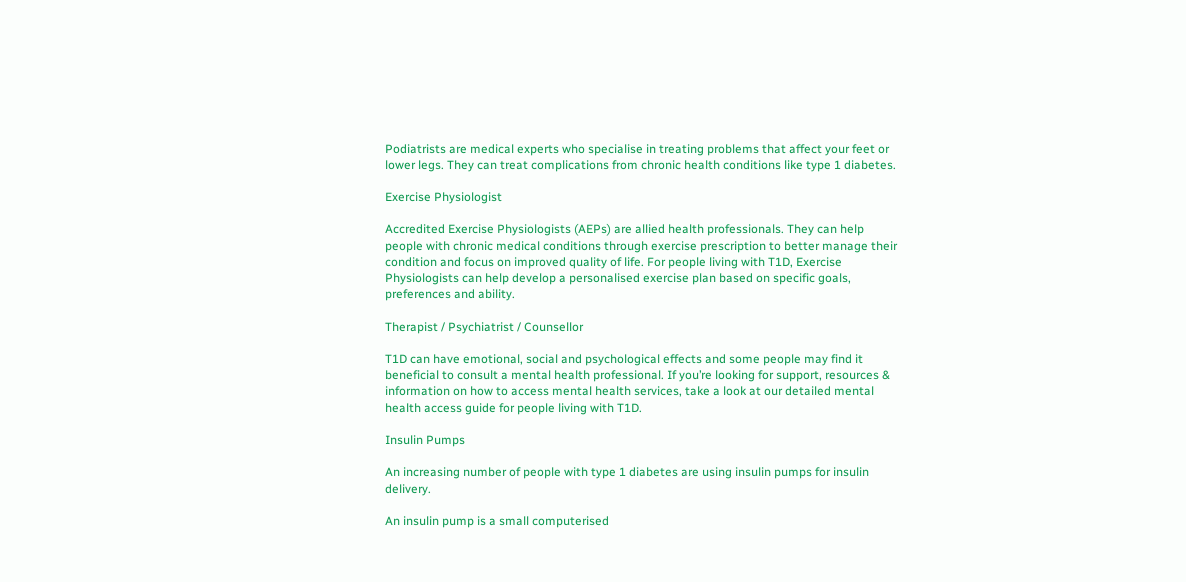Podiatrists are medical experts who specialise in treating problems that affect your feet or lower legs. They can treat complications from chronic health conditions like type 1 diabetes.

Exercise Physiologist

Accredited Exercise Physiologists (AEPs) are allied health professionals. They can help people with chronic medical conditions through exercise prescription to better manage their condition and focus on improved quality of life. For people living with T1D, Exercise Physiologists can help develop a personalised exercise plan based on specific goals, preferences and ability.

Therapist / Psychiatrist / Counsellor

T1D can have emotional, social and psychological effects and some people may find it beneficial to consult a mental health professional. If you’re looking for support, resources & information on how to access mental health services, take a look at our detailed mental health access guide for people living with T1D.

Insulin Pumps

An increasing number of people with type 1 diabetes are using insulin pumps for insulin delivery.

An insulin pump is a small computerised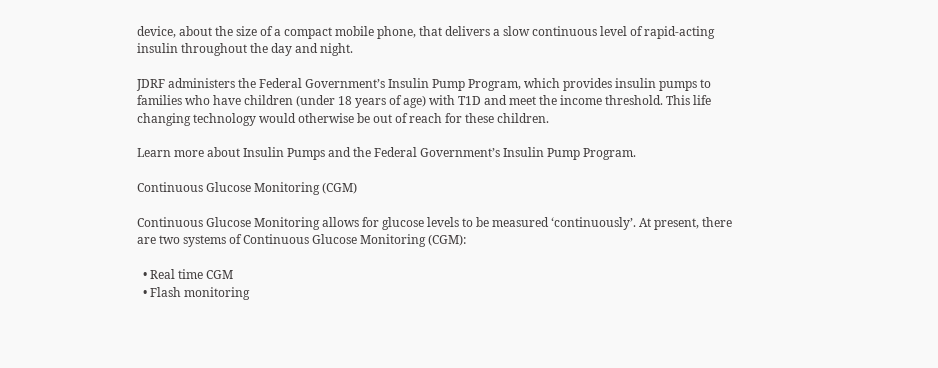device, about the size of a compact mobile phone, that delivers a slow continuous level of rapid-acting insulin throughout the day and night.

JDRF administers the Federal Government’s Insulin Pump Program, which provides insulin pumps to families who have children (under 18 years of age) with T1D and meet the income threshold. This life changing technology would otherwise be out of reach for these children.

Learn more about Insulin Pumps and the Federal Government’s Insulin Pump Program.

Continuous Glucose Monitoring (CGM)

Continuous Glucose Monitoring allows for glucose levels to be measured ‘continuously’. At present, there are two systems of Continuous Glucose Monitoring (CGM):

  • Real time CGM
  • Flash monitoring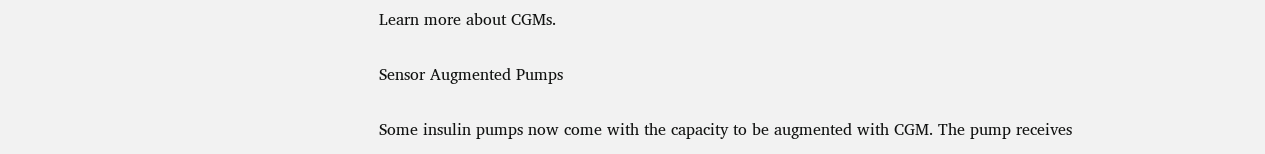Learn more about CGMs.

Sensor Augmented Pumps

Some insulin pumps now come with the capacity to be augmented with CGM. The pump receives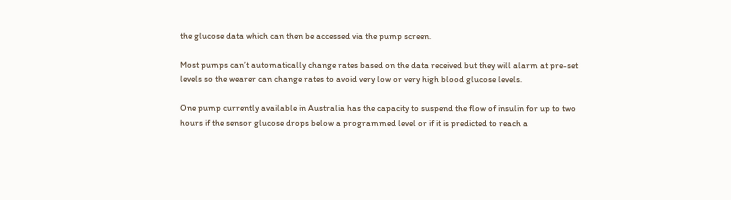the glucose data which can then be accessed via the pump screen.

Most pumps can’t automatically change rates based on the data received but they will alarm at pre-set levels so the wearer can change rates to avoid very low or very high blood glucose levels.

One pump currently available in Australia has the capacity to suspend the flow of insulin for up to two hours if the sensor glucose drops below a programmed level or if it is predicted to reach a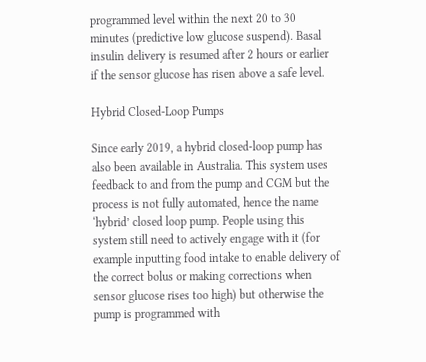programmed level within the next 20 to 30 minutes (predictive low glucose suspend). Basal insulin delivery is resumed after 2 hours or earlier if the sensor glucose has risen above a safe level.

Hybrid Closed-Loop Pumps

Since early 2019, a hybrid closed-loop pump has also been available in Australia. This system uses feedback to and from the pump and CGM but the process is not fully automated, hence the name ‘hybrid’ closed loop pump. People using this system still need to actively engage with it (for example inputting food intake to enable delivery of the correct bolus or making corrections when sensor glucose rises too high) but otherwise the pump is programmed with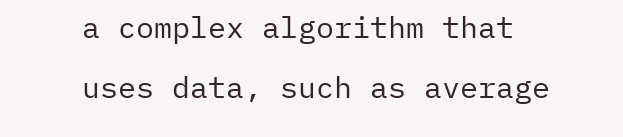a complex algorithm that uses data, such as average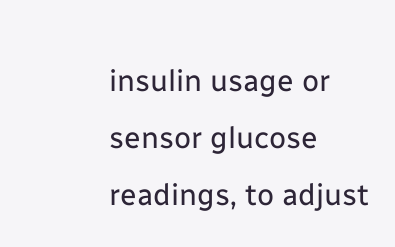insulin usage or sensor glucose readings, to adjust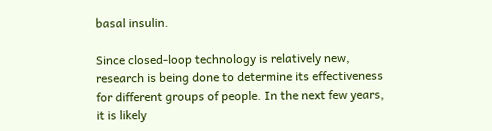basal insulin.

Since closed-loop technology is relatively new, research is being done to determine its effectiveness for different groups of people. In the next few years, it is likely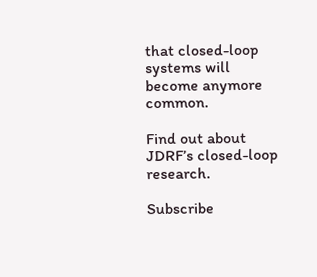that closed-loop systems will become anymore common.

Find out about JDRF’s closed-loop research.

Subscribe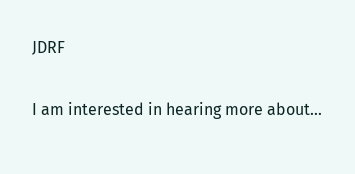JDRF

I am interested in hearing more about…